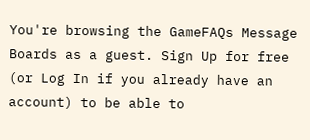You're browsing the GameFAQs Message Boards as a guest. Sign Up for free (or Log In if you already have an account) to be able to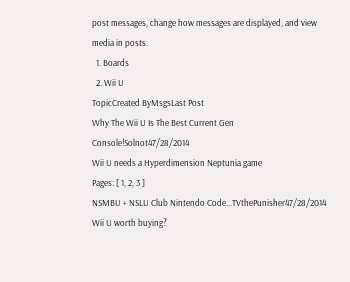post messages, change how messages are displayed, and view media in posts.
  1. Boards
  2. Wii U
TopicCreated ByMsgsLast Post
Why The Wii U Is The Best Current Gen Console!Solnot47/28/2014
Wii U needs a Hyperdimension Neptunia game
Pages: [ 1, 2, 3 ]
NSMBU + NSLU Club Nintendo Code...TVthePunisher47/28/2014
Wii U worth buying?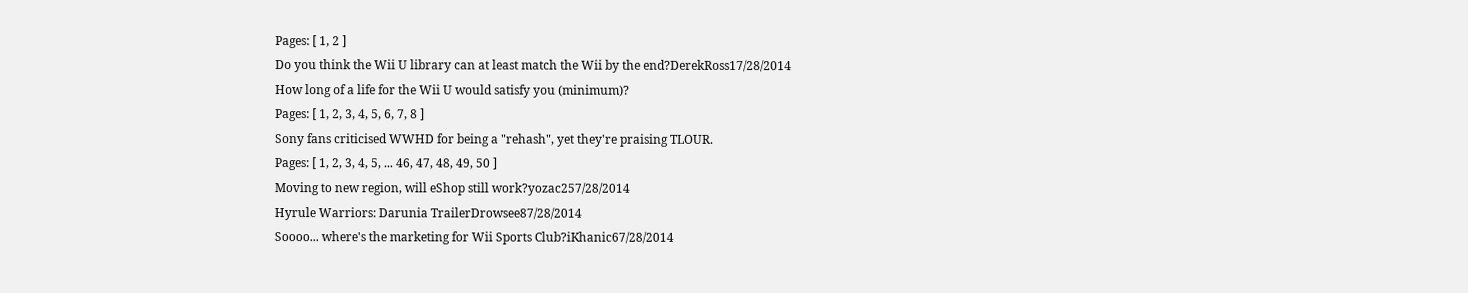Pages: [ 1, 2 ]
Do you think the Wii U library can at least match the Wii by the end?DerekRoss17/28/2014
How long of a life for the Wii U would satisfy you (minimum)?
Pages: [ 1, 2, 3, 4, 5, 6, 7, 8 ]
Sony fans criticised WWHD for being a "rehash", yet they're praising TLOUR.
Pages: [ 1, 2, 3, 4, 5, ... 46, 47, 48, 49, 50 ]
Moving to new region, will eShop still work?yozac257/28/2014
Hyrule Warriors: Darunia TrailerDrowsee87/28/2014
Soooo... where's the marketing for Wii Sports Club?iKhanic67/28/2014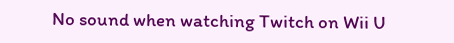No sound when watching Twitch on Wii U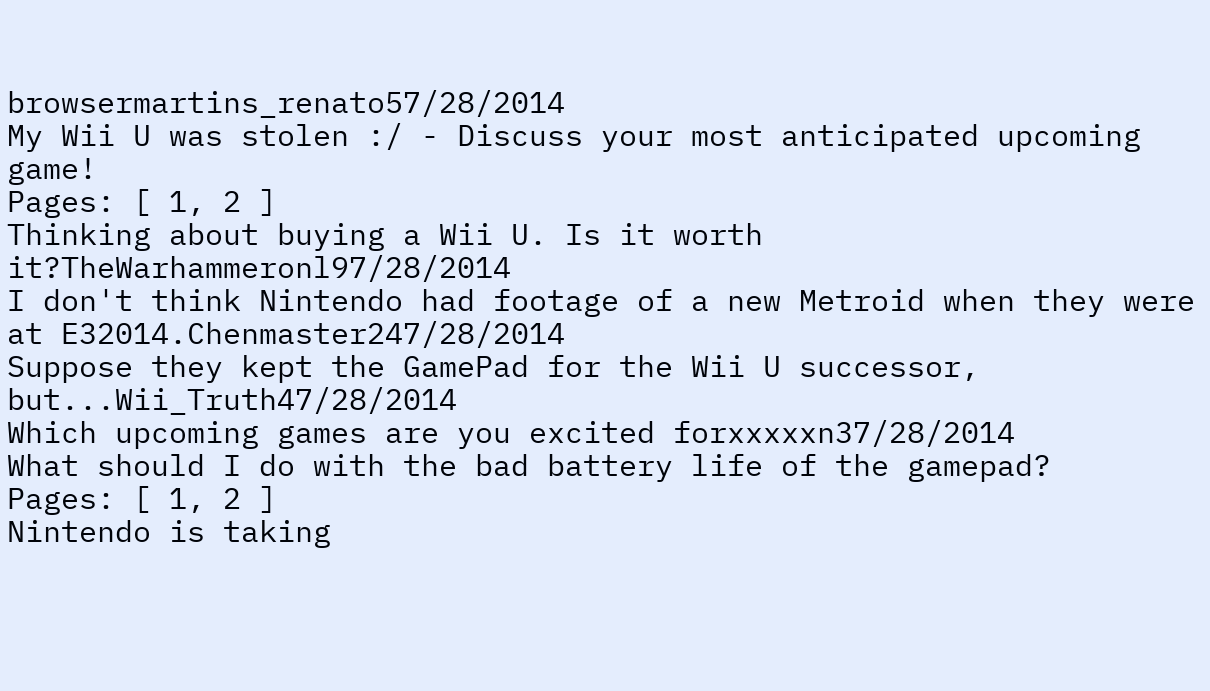browsermartins_renato57/28/2014
My Wii U was stolen :/ - Discuss your most anticipated upcoming game!
Pages: [ 1, 2 ]
Thinking about buying a Wii U. Is it worth it?TheWarhammeronl97/28/2014
I don't think Nintendo had footage of a new Metroid when they were at E32014.Chenmaster247/28/2014
Suppose they kept the GamePad for the Wii U successor, but...Wii_Truth47/28/2014
Which upcoming games are you excited forxxxxxn37/28/2014
What should I do with the bad battery life of the gamepad?
Pages: [ 1, 2 ]
Nintendo is taking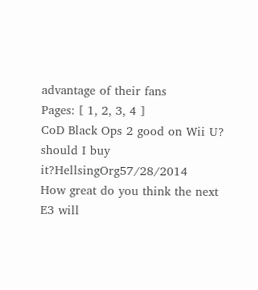advantage of their fans
Pages: [ 1, 2, 3, 4 ]
CoD Black Ops 2 good on Wii U? should I buy it?HellsingOrg57/28/2014
How great do you think the next E3 will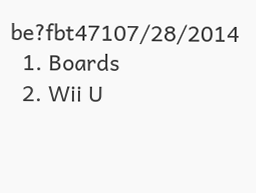be?fbt47107/28/2014
  1. Boards
  2. Wii U